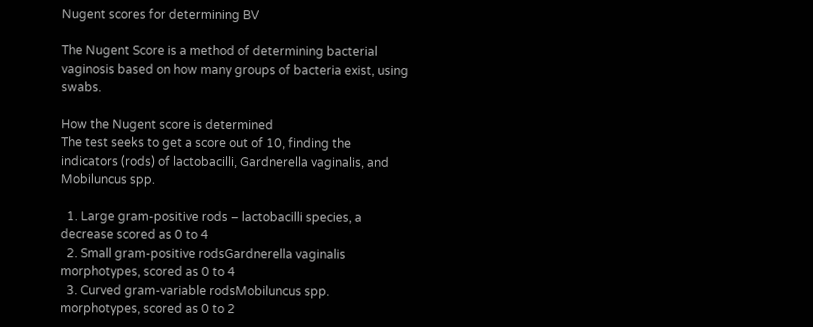Nugent scores for determining BV

The Nugent Score is a method of determining bacterial vaginosis based on how many groups of bacteria exist, using swabs.

How the Nugent score is determined
The test seeks to get a score out of 10, finding the indicators (rods) of lactobacilli, Gardnerella vaginalis, and Mobiluncus spp.

  1. Large gram-positive rods – lactobacilli species, a decrease scored as 0 to 4
  2. Small gram-positive rodsGardnerella vaginalis morphotypes, scored as 0 to 4
  3. Curved gram-variable rodsMobiluncus spp. morphotypes, scored as 0 to 2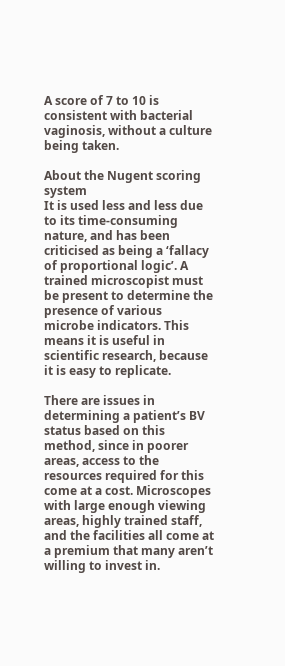A score of 7 to 10 is consistent with bacterial vaginosis, without a culture being taken.

About the Nugent scoring system
It is used less and less due to its time-consuming nature, and has been criticised as being a ‘fallacy of proportional logic’. A trained microscopist must be present to determine the presence of various microbe indicators. This means it is useful in scientific research, because it is easy to replicate.

There are issues in determining a patient’s BV status based on this method, since in poorer areas, access to the resources required for this come at a cost. Microscopes with large enough viewing areas, highly trained staff, and the facilities all come at a premium that many aren’t willing to invest in.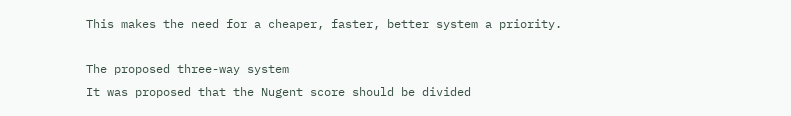This makes the need for a cheaper, faster, better system a priority.

The proposed three-way system
It was proposed that the Nugent score should be divided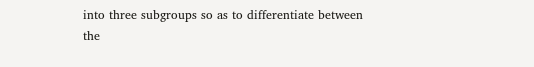into three subgroups so as to differentiate between the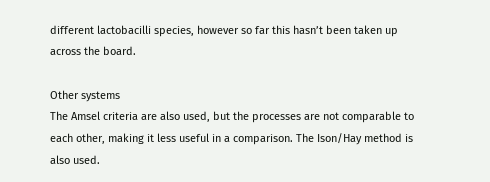different lactobacilli species, however so far this hasn’t been taken up across the board.

Other systems
The Amsel criteria are also used, but the processes are not comparable to each other, making it less useful in a comparison. The Ison/Hay method is also used.